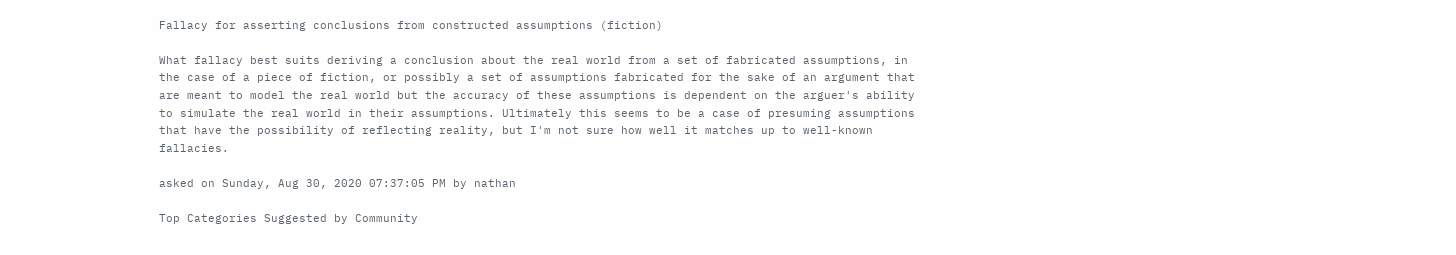Fallacy for asserting conclusions from constructed assumptions (fiction)

What fallacy best suits deriving a conclusion about the real world from a set of fabricated assumptions, in the case of a piece of fiction, or possibly a set of assumptions fabricated for the sake of an argument that are meant to model the real world but the accuracy of these assumptions is dependent on the arguer's ability to simulate the real world in their assumptions. Ultimately this seems to be a case of presuming assumptions that have the possibility of reflecting reality, but I'm not sure how well it matches up to well-known fallacies.

asked on Sunday, Aug 30, 2020 07:37:05 PM by nathan

Top Categories Suggested by Community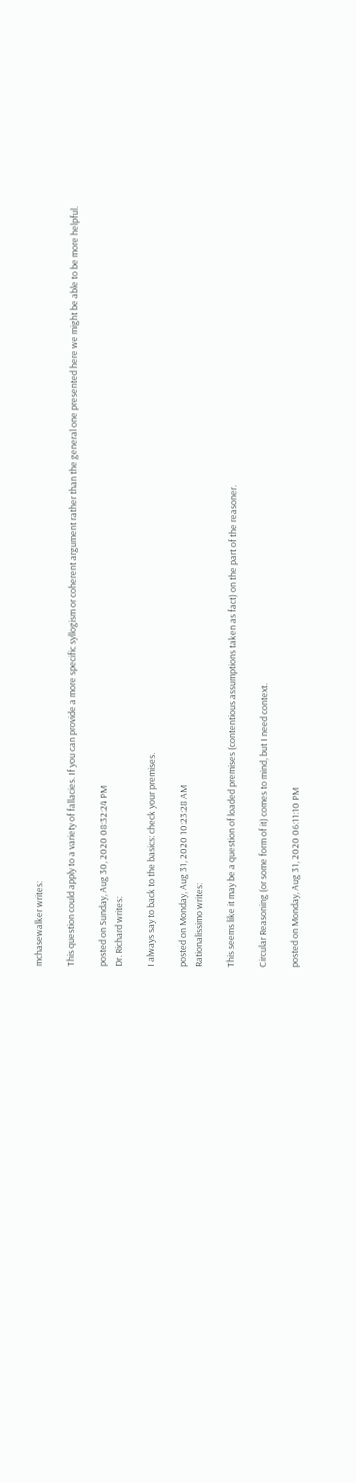mchasewalker writes:

This question could apply to a variety of fallacies. If you can provide a more specific syllogism or coherent argument rather than the general one presented here we might be able to be more helpful.

posted on Sunday, Aug 30, 2020 08:32:24 PM
Dr. Richard writes:

I always say to back to the basics: check your premises.

posted on Monday, Aug 31, 2020 10:23:28 AM
Rationalissimo writes:

This seems like it may be a question of loaded premises (contentious assumptions taken as fact) on the part of the reasoner.

Circular Reasoning (or some form of it) comes to mind, but I need context.

posted on Monday, Aug 31, 2020 06:11:10 PM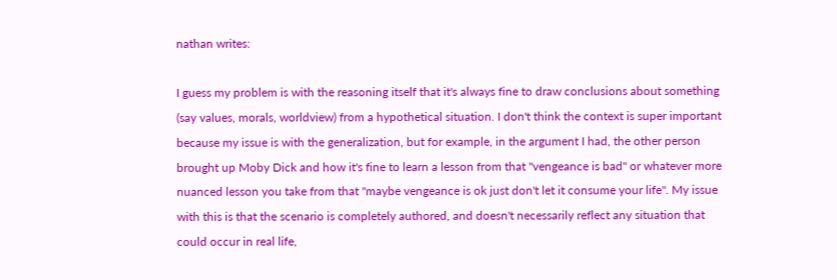nathan writes:

I guess my problem is with the reasoning itself that it's always fine to draw conclusions about something (say values, morals, worldview) from a hypothetical situation. I don't think the context is super important because my issue is with the generalization, but for example, in the argument I had, the other person brought up Moby Dick and how it's fine to learn a lesson from that "vengeance is bad" or whatever more nuanced lesson you take from that "maybe vengeance is ok just don't let it consume your life". My issue with this is that the scenario is completely authored, and doesn't necessarily reflect any situation that could occur in real life,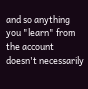and so anything you "learn" from the account doesn't necessarily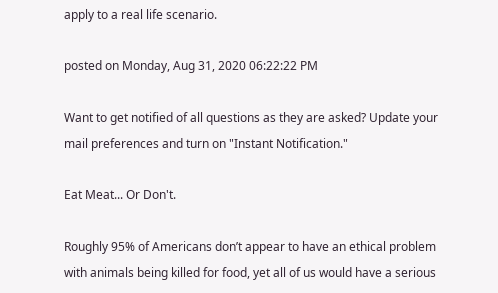apply to a real life scenario.

posted on Monday, Aug 31, 2020 06:22:22 PM

Want to get notified of all questions as they are asked? Update your mail preferences and turn on "Instant Notification."

Eat Meat... Or Don't.

Roughly 95% of Americans don’t appear to have an ethical problem with animals being killed for food, yet all of us would have a serious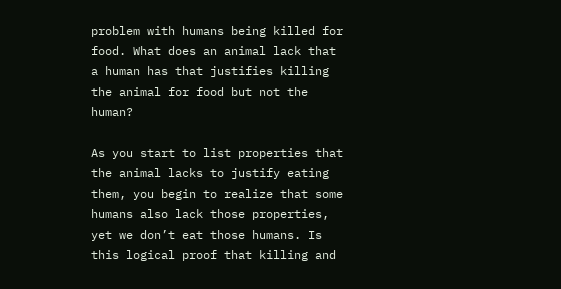problem with humans being killed for food. What does an animal lack that a human has that justifies killing the animal for food but not the human?

As you start to list properties that the animal lacks to justify eating them, you begin to realize that some humans also lack those properties, yet we don’t eat those humans. Is this logical proof that killing and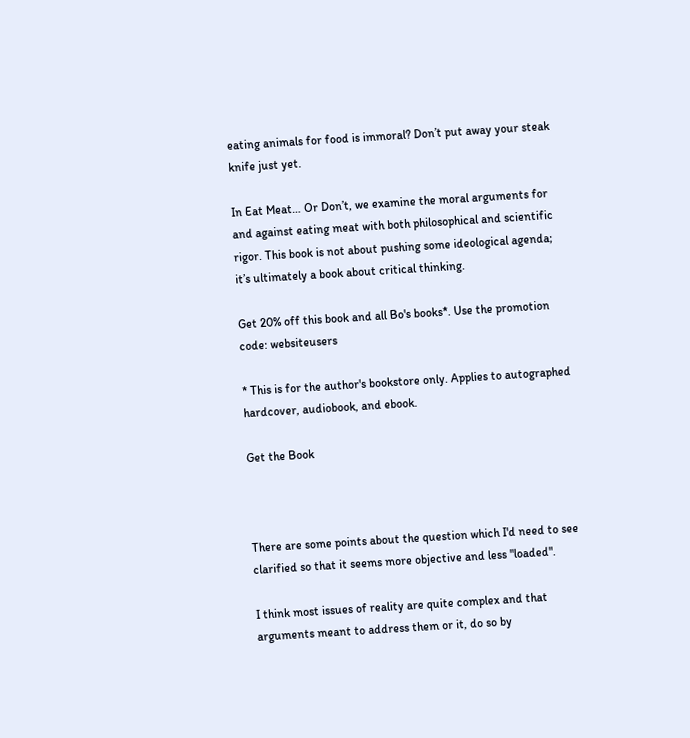eating animals for food is immoral? Don’t put away your steak knife just yet.

In Eat Meat… Or Don’t, we examine the moral arguments for and against eating meat with both philosophical and scientific rigor. This book is not about pushing some ideological agenda; it’s ultimately a book about critical thinking.

Get 20% off this book and all Bo's books*. Use the promotion code: websiteusers

* This is for the author's bookstore only. Applies to autographed hardcover, audiobook, and ebook.

Get the Book



There are some points about the question which I'd need to see clarified so that it seems more objective and less "loaded".

I think most issues of reality are quite complex and that arguments meant to address them or it, do so by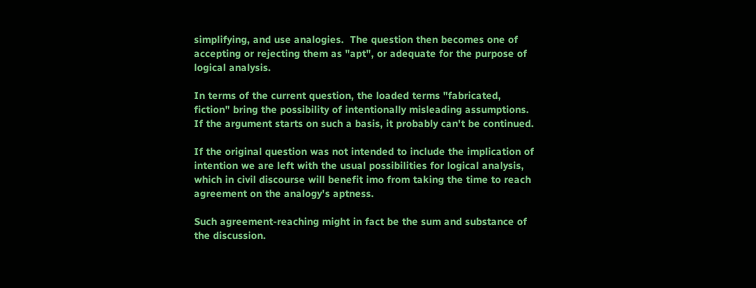simplifying, and use analogies.  The question then becomes one of accepting or rejecting them as "apt", or adequate for the purpose of logical analysis.

In terms of the current question, the loaded terms "fabricated, fiction" bring the possibility of intentionally misleading assumptions.  If the argument starts on such a basis, it probably can't be continued.

If the original question was not intended to include the implication of intention we are left with the usual possibilities for logical analysis, which in civil discourse will benefit imo from taking the time to reach agreement on the analogy's aptness.

Such agreement-reaching might in fact be the sum and substance of the discussion.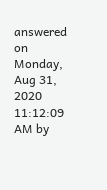answered on Monday, Aug 31, 2020 11:12:09 AM by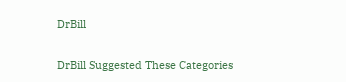DrBill

DrBill Suggested These Categories